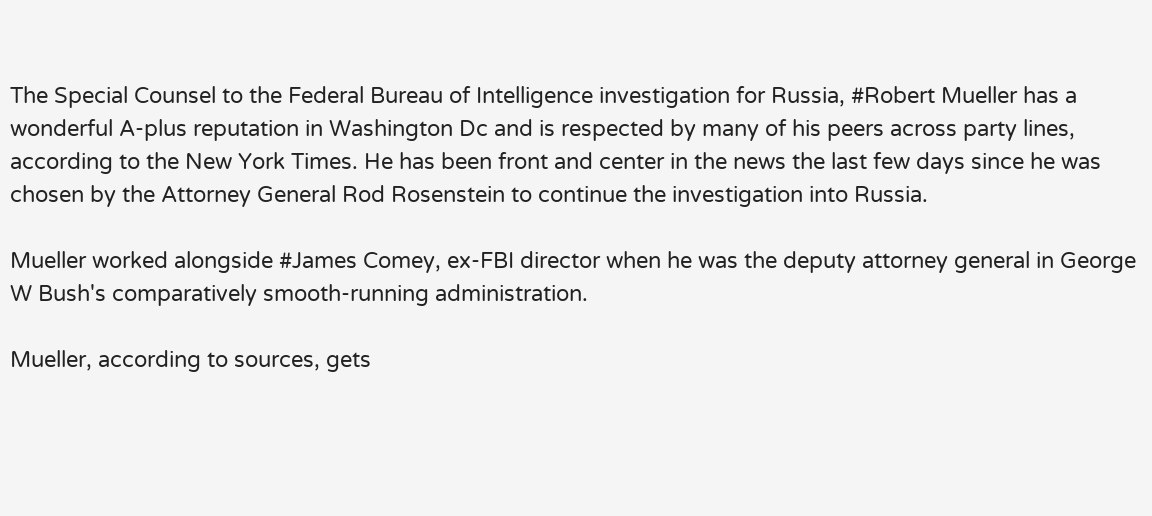The Special Counsel to the Federal Bureau of Intelligence investigation for Russia, #Robert Mueller has a wonderful A-plus reputation in Washington Dc and is respected by many of his peers across party lines, according to the New York Times. He has been front and center in the news the last few days since he was chosen by the Attorney General Rod Rosenstein to continue the investigation into Russia.

Mueller worked alongside #James Comey, ex-FBI director when he was the deputy attorney general in George W Bush's comparatively smooth-running administration.

Mueller, according to sources, gets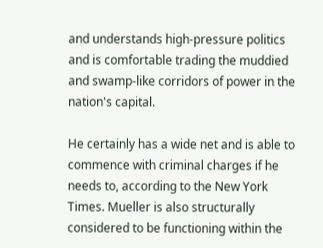and understands high-pressure politics and is comfortable trading the muddied and swamp-like corridors of power in the nation's capital.

He certainly has a wide net and is able to commence with criminal charges if he needs to, according to the New York Times. Mueller is also structurally considered to be functioning within the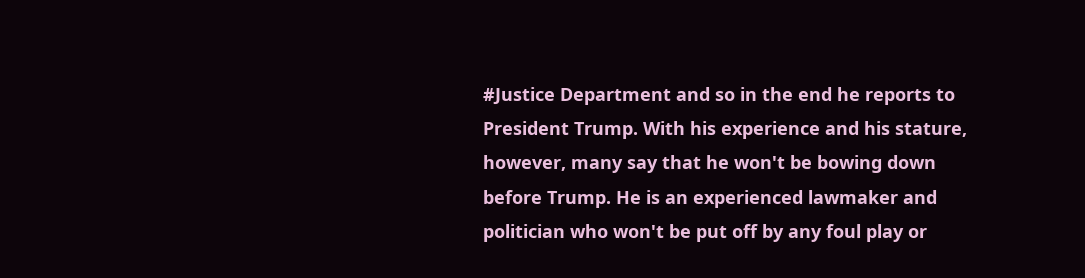#Justice Department and so in the end he reports to President Trump. With his experience and his stature, however, many say that he won't be bowing down before Trump. He is an experienced lawmaker and politician who won't be put off by any foul play or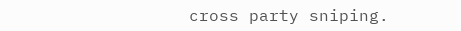cross party sniping.